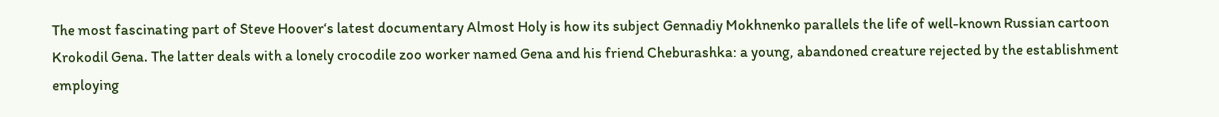The most fascinating part of Steve Hoover‘s latest documentary Almost Holy is how its subject Gennadiy Mokhnenko parallels the life of well-known Russian cartoon Krokodil Gena. The latter deals with a lonely crocodile zoo worker named Gena and his friend Cheburashka: a young, abandoned creature rejected by the establishment employing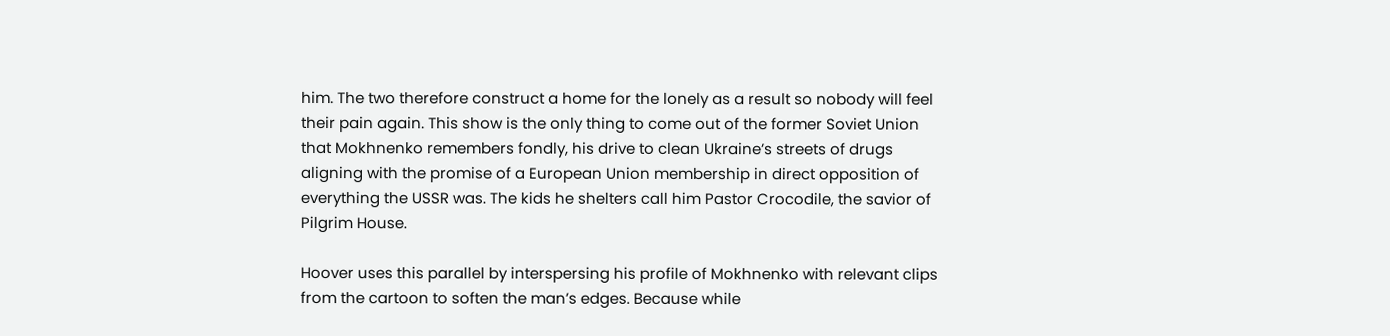him. The two therefore construct a home for the lonely as a result so nobody will feel their pain again. This show is the only thing to come out of the former Soviet Union that Mokhnenko remembers fondly, his drive to clean Ukraine’s streets of drugs aligning with the promise of a European Union membership in direct opposition of everything the USSR was. The kids he shelters call him Pastor Crocodile, the savior of Pilgrim House.

Hoover uses this parallel by interspersing his profile of Mokhnenko with relevant clips from the cartoon to soften the man’s edges. Because while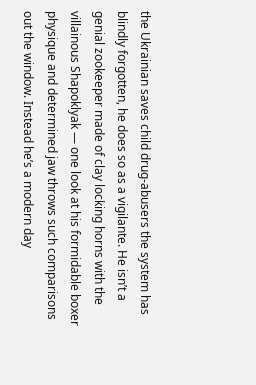the Ukrainian saves child drug-abusers the system has blindly forgotten, he does so as a vigilante. He isn’t a genial zookeeper made of clay locking horns with the villainous Shapoklyak — one look at his formidable boxer physique and determined jaw throws such comparisons out the window. Instead he’s a modern day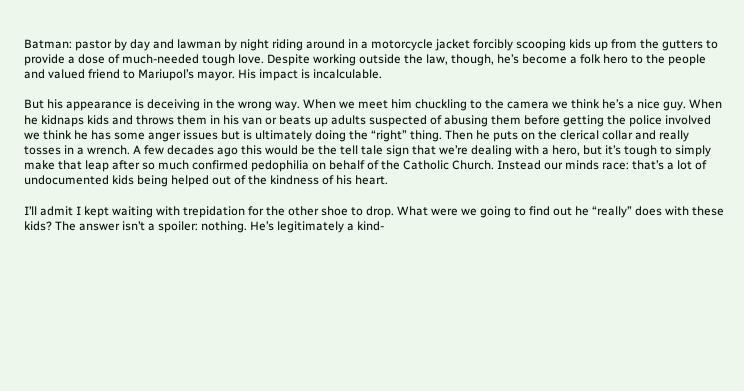Batman: pastor by day and lawman by night riding around in a motorcycle jacket forcibly scooping kids up from the gutters to provide a dose of much-needed tough love. Despite working outside the law, though, he’s become a folk hero to the people and valued friend to Mariupol’s mayor. His impact is incalculable.

But his appearance is deceiving in the wrong way. When we meet him chuckling to the camera we think he’s a nice guy. When he kidnaps kids and throws them in his van or beats up adults suspected of abusing them before getting the police involved we think he has some anger issues but is ultimately doing the “right” thing. Then he puts on the clerical collar and really tosses in a wrench. A few decades ago this would be the tell tale sign that we’re dealing with a hero, but it’s tough to simply make that leap after so much confirmed pedophilia on behalf of the Catholic Church. Instead our minds race: that’s a lot of undocumented kids being helped out of the kindness of his heart.

I’ll admit I kept waiting with trepidation for the other shoe to drop. What were we going to find out he “really” does with these kids? The answer isn’t a spoiler: nothing. He’s legitimately a kind-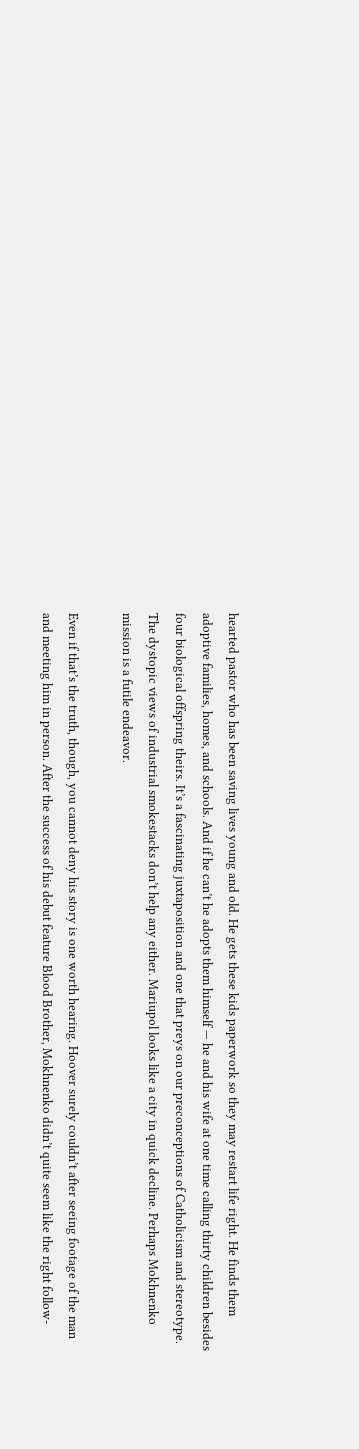hearted pastor who has been saving lives young and old. He gets these kids paperwork so they may restart life right. He finds them adoptive families, homes, and schools. And if he can’t he adopts them himself — he and his wife at one time calling thirty children besides four biological offspring theirs. It’s a fascinating juxtaposition and one that preys on our preconceptions of Catholicism and stereotype. The dystopic views of industrial smokestacks don’t help any either. Mariupol looks like a city in quick decline. Perhaps Mokhnenko mission is a futile endeavor.

Even if that’s the truth, though, you cannot deny his story is one worth hearing. Hoover surely couldn’t after seeing footage of the man and meeting him in person. After the success of his debut feature Blood Brother, Mokhnenko didn’t quite seem like the right follow-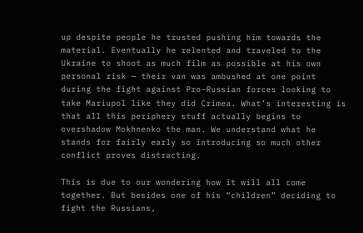up despite people he trusted pushing him towards the material. Eventually he relented and traveled to the Ukraine to shoot as much film as possible at his own personal risk — their van was ambushed at one point during the fight against Pro-Russian forces looking to take Mariupol like they did Crimea. What’s interesting is that all this periphery stuff actually begins to overshadow Mokhnenko the man. We understand what he stands for fairly early so introducing so much other conflict proves distracting.

This is due to our wondering how it will all come together. But besides one of his “children” deciding to fight the Russians,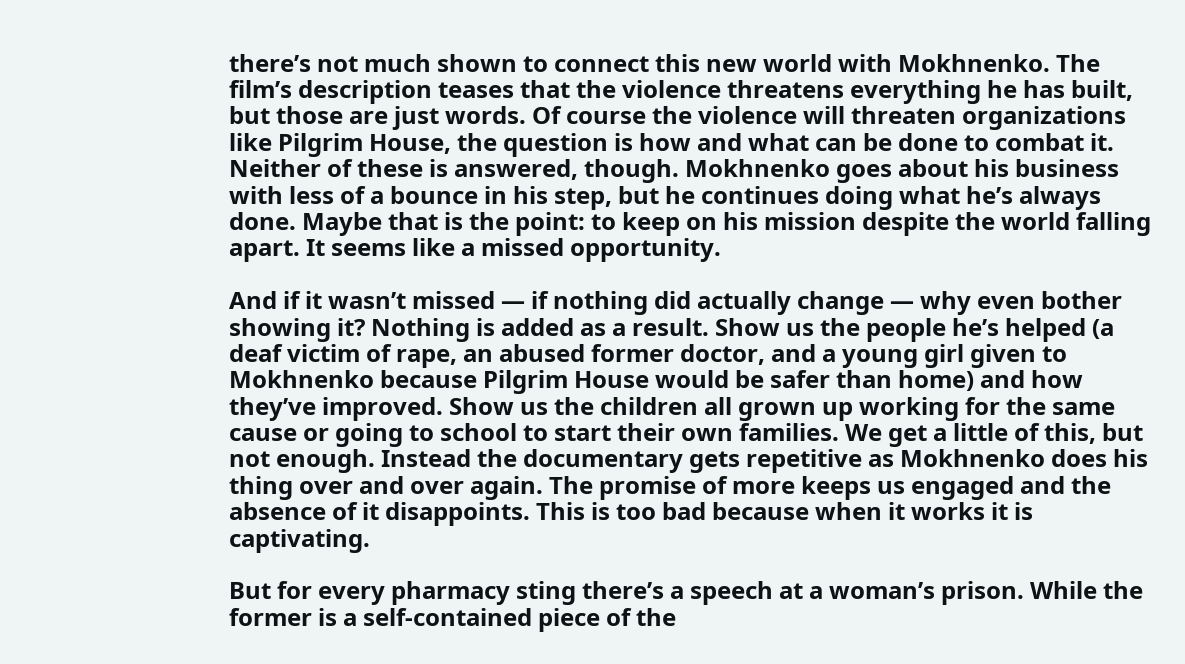there’s not much shown to connect this new world with Mokhnenko. The film’s description teases that the violence threatens everything he has built, but those are just words. Of course the violence will threaten organizations like Pilgrim House, the question is how and what can be done to combat it. Neither of these is answered, though. Mokhnenko goes about his business with less of a bounce in his step, but he continues doing what he’s always done. Maybe that is the point: to keep on his mission despite the world falling apart. It seems like a missed opportunity.

And if it wasn’t missed — if nothing did actually change — why even bother showing it? Nothing is added as a result. Show us the people he’s helped (a deaf victim of rape, an abused former doctor, and a young girl given to Mokhnenko because Pilgrim House would be safer than home) and how they’ve improved. Show us the children all grown up working for the same cause or going to school to start their own families. We get a little of this, but not enough. Instead the documentary gets repetitive as Mokhnenko does his thing over and over again. The promise of more keeps us engaged and the absence of it disappoints. This is too bad because when it works it is captivating.

But for every pharmacy sting there’s a speech at a woman’s prison. While the former is a self-contained piece of the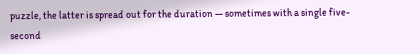puzzle, the latter is spread out for the duration — sometimes with a single five-second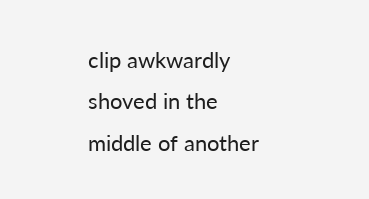clip awkwardly shoved in the middle of another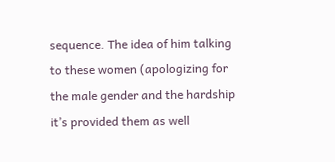sequence. The idea of him talking to these women (apologizing for the male gender and the hardship it’s provided them as well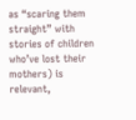as “scaring them straight” with stories of children who’ve lost their mothers) is relevant,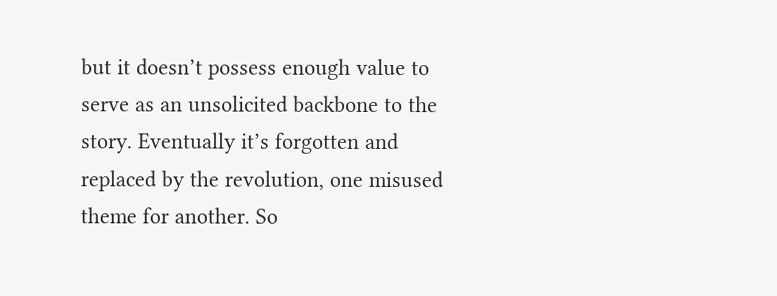but it doesn’t possess enough value to serve as an unsolicited backbone to the story. Eventually it’s forgotten and replaced by the revolution, one misused theme for another. So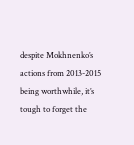despite Mokhnenko’s actions from 2013-2015 being worthwhile, it’s tough to forget the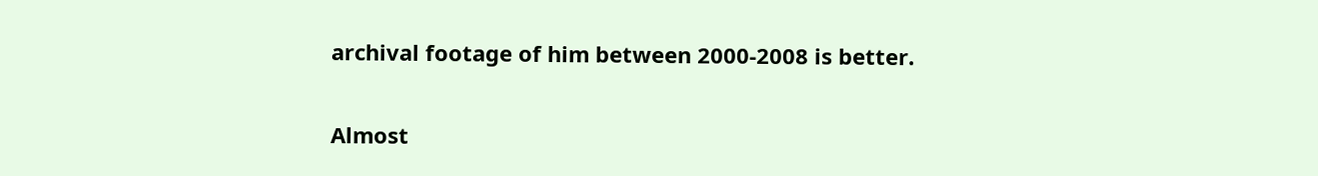archival footage of him between 2000-2008 is better.

Almost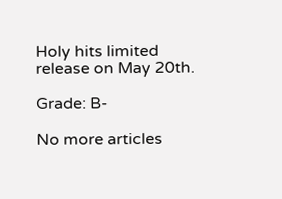Holy hits limited release on May 20th.

Grade: B-

No more articles